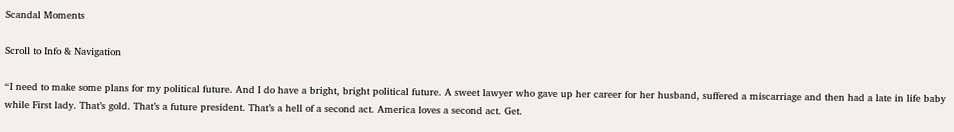Scandal Moments

Scroll to Info & Navigation

“I need to make some plans for my political future. And I do have a bright, bright political future. A sweet lawyer who gave up her career for her husband, suffered a miscarriage and then had a late in life baby while First lady. That’s gold. That’s a future president. That’s a hell of a second act. America loves a second act. Get.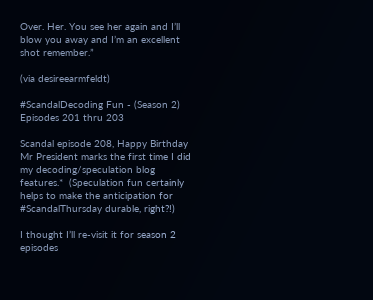Over. Her. You see her again and I’ll blow you away and I’m an excellent shot remember.”

(via desireearmfeldt)

#ScandalDecoding Fun - (Season 2) Episodes 201 thru 203

Scandal episode 208, Happy Birthday Mr President marks the first time I did my decoding/speculation blog features.*  (Speculation fun certainly helps to make the anticipation for #ScandalThursday durable, right?!)

I thought I’ll re-visit it for season 2 episodes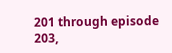201 through episode 203,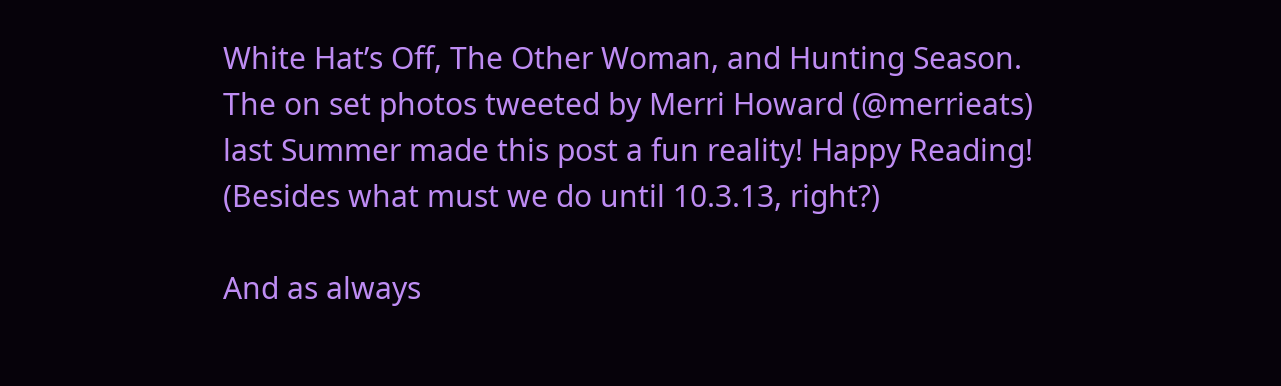White Hat’s Off, The Other Woman, and Hunting Season. The on set photos tweeted by Merri Howard (@merrieats) last Summer made this post a fun reality! Happy Reading! (Besides what must we do until 10.3.13, right?)

And as always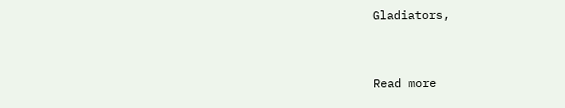Gladiators,


Read more